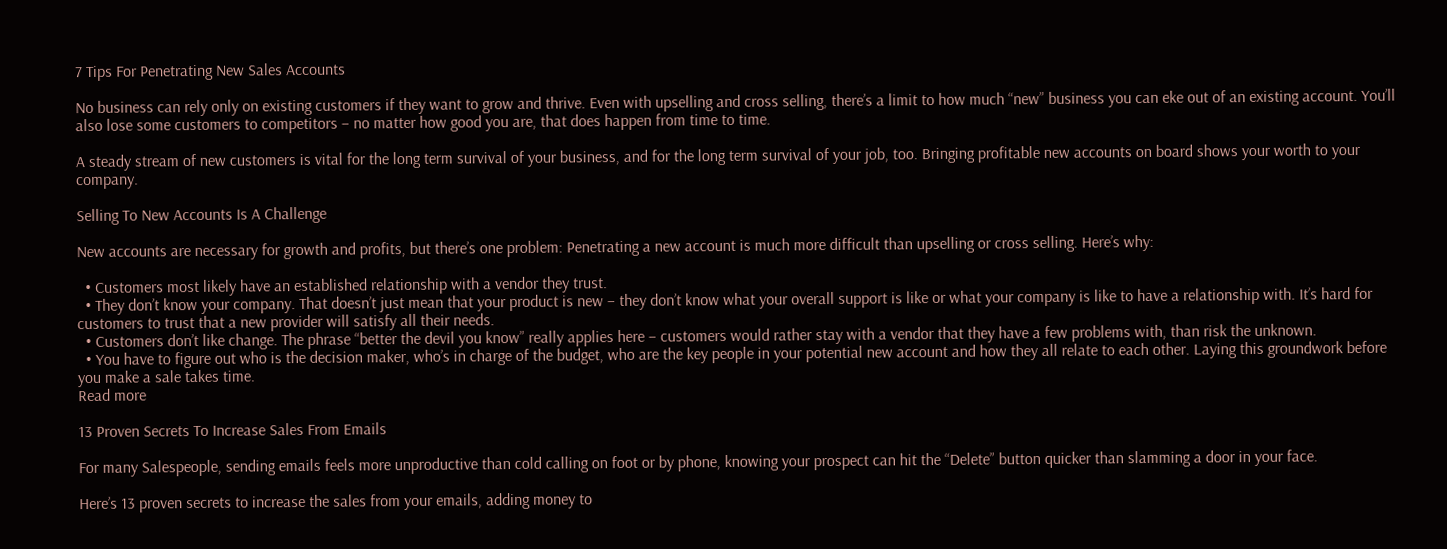7 Tips For Penetrating New Sales Accounts

No business can rely only on existing customers if they want to grow and thrive. Even with upselling and cross selling, there’s a limit to how much “new” business you can eke out of an existing account. You’ll also lose some customers to competitors – no matter how good you are, that does happen from time to time.

A steady stream of new customers is vital for the long term survival of your business, and for the long term survival of your job, too. Bringing profitable new accounts on board shows your worth to your company.

Selling To New Accounts Is A Challenge

New accounts are necessary for growth and profits, but there’s one problem: Penetrating a new account is much more difficult than upselling or cross selling. Here’s why:

  • Customers most likely have an established relationship with a vendor they trust.
  • They don’t know your company. That doesn’t just mean that your product is new – they don’t know what your overall support is like or what your company is like to have a relationship with. It’s hard for customers to trust that a new provider will satisfy all their needs.
  • Customers don’t like change. The phrase “better the devil you know” really applies here – customers would rather stay with a vendor that they have a few problems with, than risk the unknown.
  • You have to figure out who is the decision maker, who’s in charge of the budget, who are the key people in your potential new account and how they all relate to each other. Laying this groundwork before you make a sale takes time.
Read more

13 Proven Secrets To Increase Sales From Emails

For many Salespeople, sending emails feels more unproductive than cold calling on foot or by phone, knowing your prospect can hit the “Delete” button quicker than slamming a door in your face.

Here’s 13 proven secrets to increase the sales from your emails, adding money to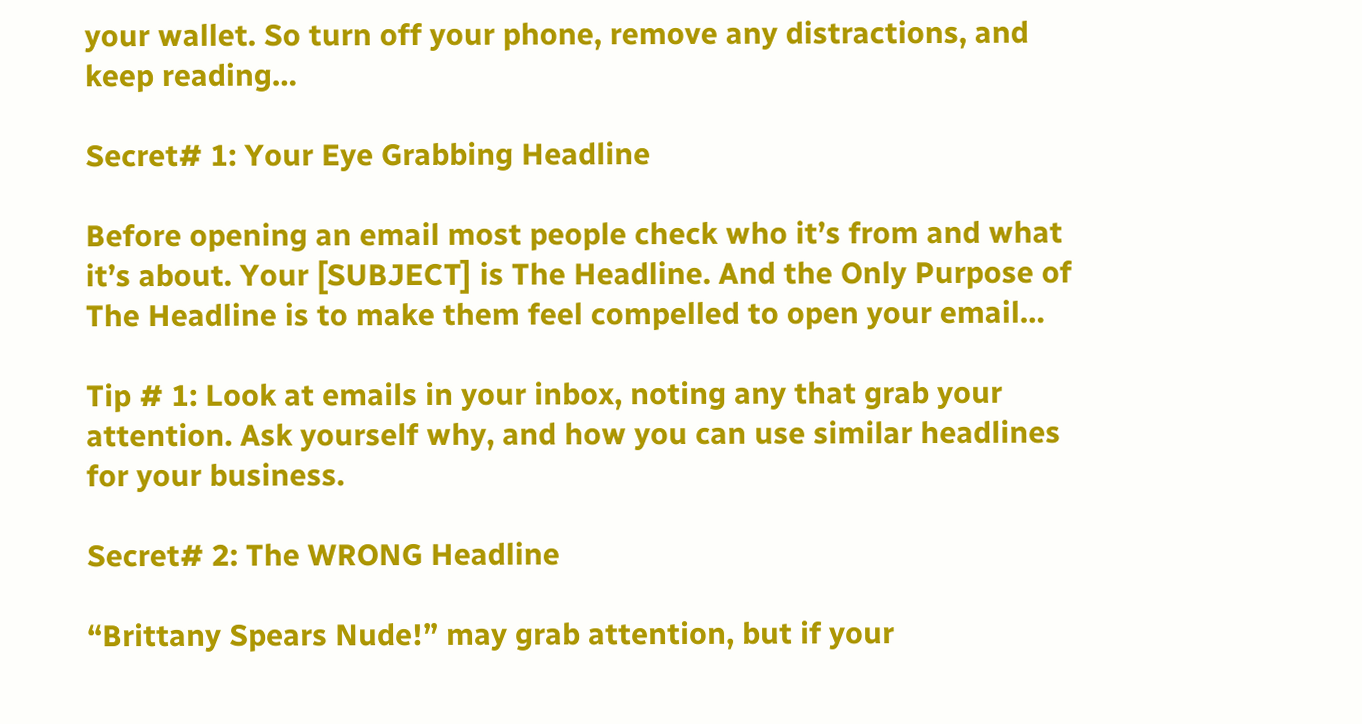your wallet. So turn off your phone, remove any distractions, and keep reading…

Secret# 1: Your Eye Grabbing Headline

Before opening an email most people check who it’s from and what it’s about. Your [SUBJECT] is The Headline. And the Only Purpose of The Headline is to make them feel compelled to open your email…

Tip # 1: Look at emails in your inbox, noting any that grab your attention. Ask yourself why, and how you can use similar headlines for your business.

Secret# 2: The WRONG Headline

“Brittany Spears Nude!” may grab attention, but if your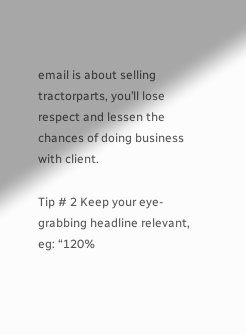email is about selling tractorparts, you’ll lose respect and lessen the chances of doing business with client.

Tip # 2 Keep your eye-grabbing headline relevant, eg: “120%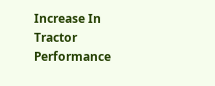Increase In Tractor Performance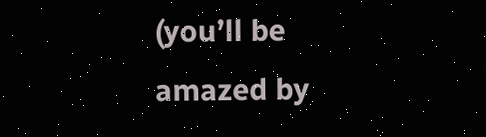(you’ll be amazed by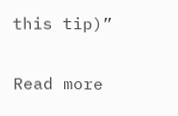this tip)”

Read more